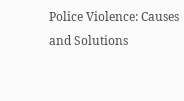Police Violence: Causes and Solutions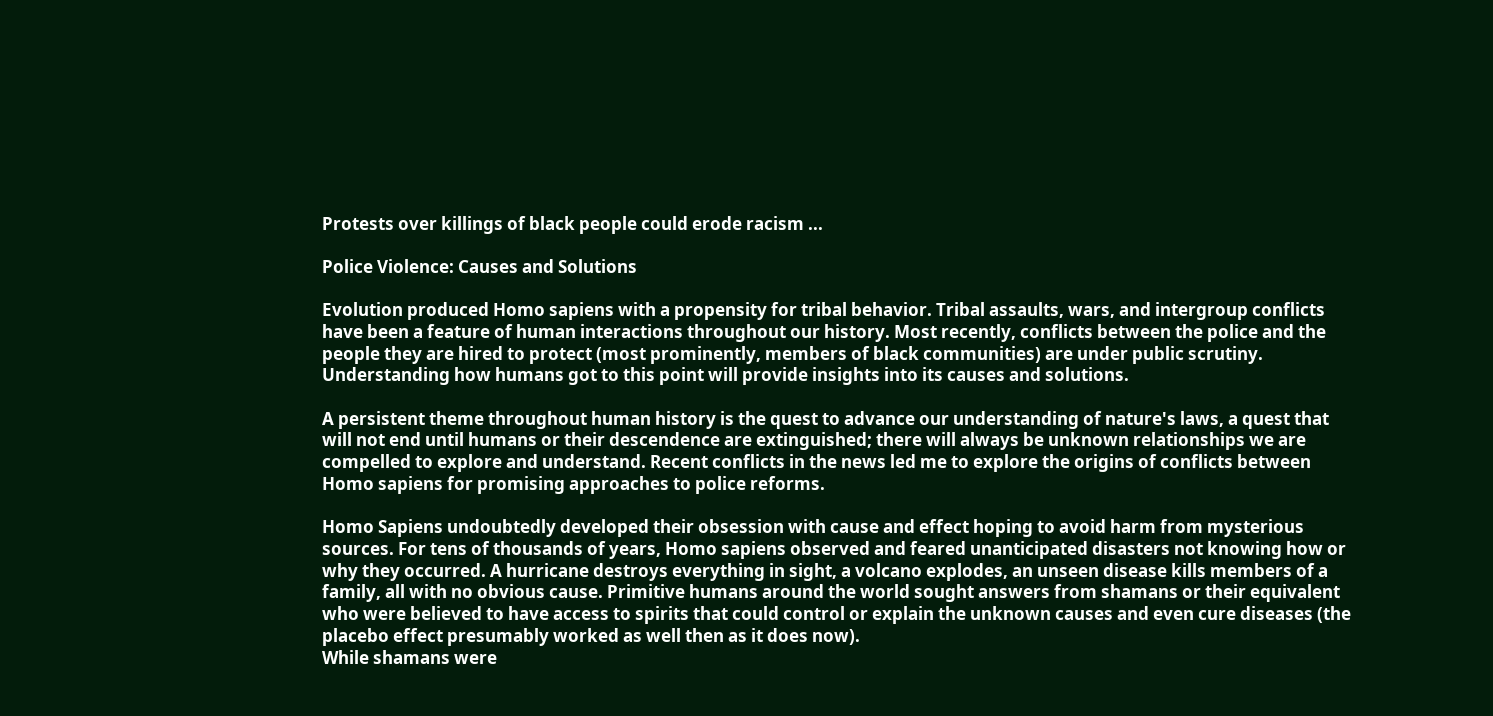Protests over killings of black people could erode racism ...

Police Violence: Causes and Solutions

Evolution produced Homo sapiens with a propensity for tribal behavior. Tribal assaults, wars, and intergroup conflicts have been a feature of human interactions throughout our history. Most recently, conflicts between the police and the people they are hired to protect (most prominently, members of black communities) are under public scrutiny. Understanding how humans got to this point will provide insights into its causes and solutions.

A persistent theme throughout human history is the quest to advance our understanding of nature's laws, a quest that will not end until humans or their descendence are extinguished; there will always be unknown relationships we are compelled to explore and understand. Recent conflicts in the news led me to explore the origins of conflicts between Homo sapiens for promising approaches to police reforms.

Homo Sapiens undoubtedly developed their obsession with cause and effect hoping to avoid harm from mysterious sources. For tens of thousands of years, Homo sapiens observed and feared unanticipated disasters not knowing how or why they occurred. A hurricane destroys everything in sight, a volcano explodes, an unseen disease kills members of a family, all with no obvious cause. Primitive humans around the world sought answers from shamans or their equivalent who were believed to have access to spirits that could control or explain the unknown causes and even cure diseases (the placebo effect presumably worked as well then as it does now).
While shamans were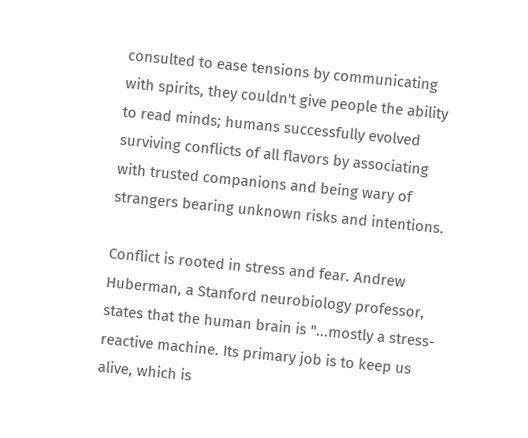consulted to ease tensions by communicating with spirits, they couldn't give people the ability to read minds; humans successfully evolved surviving conflicts of all flavors by associating with trusted companions and being wary of strangers bearing unknown risks and intentions.

Conflict is rooted in stress and fear. Andrew Huberman, a Stanford neurobiology professor, states that the human brain is "...mostly a stress-reactive machine. Its primary job is to keep us alive, which is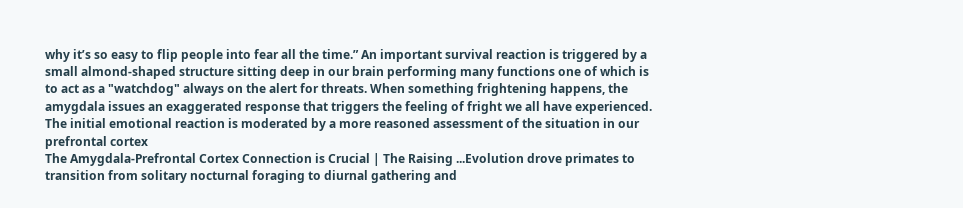why it’s so easy to flip people into fear all the time.” An important survival reaction is triggered by a small almond-shaped structure sitting deep in our brain performing many functions one of which is to act as a "watchdog" always on the alert for threats. When something frightening happens, the amygdala issues an exaggerated response that triggers the feeling of fright we all have experienced. The initial emotional reaction is moderated by a more reasoned assessment of the situation in our prefrontal cortex
The Amygdala-Prefrontal Cortex Connection is Crucial | The Raising ...Evolution drove primates to transition from solitary nocturnal foraging to diurnal gathering and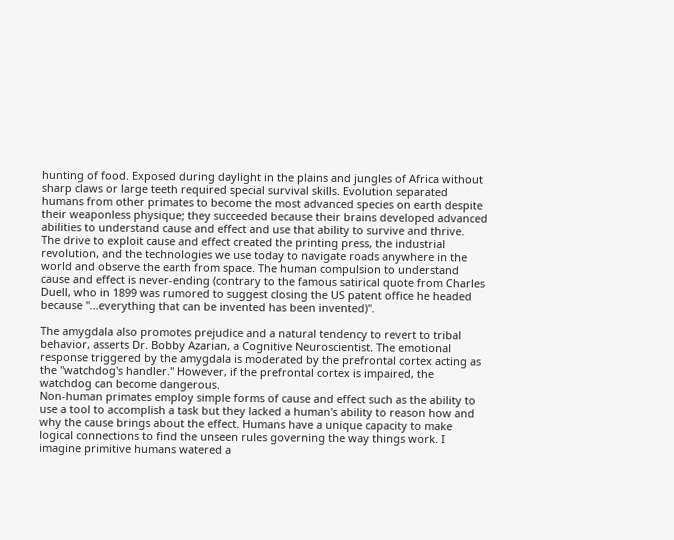hunting of food. Exposed during daylight in the plains and jungles of Africa without sharp claws or large teeth required special survival skills. Evolution separated humans from other primates to become the most advanced species on earth despite their weaponless physique; they succeeded because their brains developed advanced abilities to understand cause and effect and use that ability to survive and thrive.
The drive to exploit cause and effect created the printing press, the industrial revolution, and the technologies we use today to navigate roads anywhere in the world and observe the earth from space. The human compulsion to understand cause and effect is never-ending (contrary to the famous satirical quote from Charles Duell, who in 1899 was rumored to suggest closing the US patent office he headed because "...everything that can be invented has been invented)".

The amygdala also promotes prejudice and a natural tendency to revert to tribal behavior, asserts Dr. Bobby Azarian, a Cognitive Neuroscientist. The emotional response triggered by the amygdala is moderated by the prefrontal cortex acting as the "watchdog's handler." However, if the prefrontal cortex is impaired, the watchdog can become dangerous.
Non-human primates employ simple forms of cause and effect such as the ability to use a tool to accomplish a task but they lacked a human's ability to reason how and why the cause brings about the effect. Humans have a unique capacity to make logical connections to find the unseen rules governing the way things work. I imagine primitive humans watered a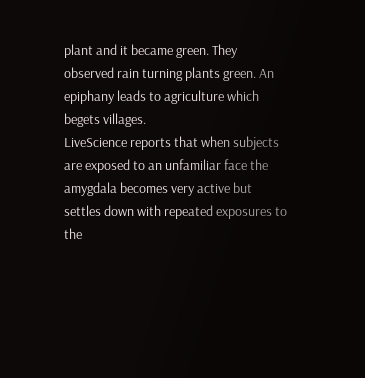plant and it became green. They observed rain turning plants green. An epiphany leads to agriculture which begets villages.
LiveScience reports that when subjects are exposed to an unfamiliar face the amygdala becomes very active but settles down with repeated exposures to the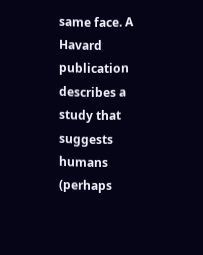same face. A Havard publication describes a study that suggests humans (perhaps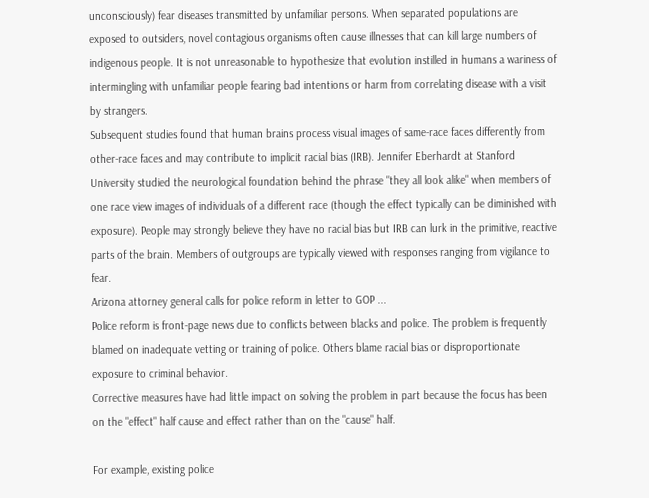unconsciously) fear diseases transmitted by unfamiliar persons. When separated populations are exposed to outsiders, novel contagious organisms often cause illnesses that can kill large numbers of indigenous people. It is not unreasonable to hypothesize that evolution instilled in humans a wariness of intermingling with unfamiliar people fearing bad intentions or harm from correlating disease with a visit by strangers.
Subsequent studies found that human brains process visual images of same-race faces differently from other-race faces and may contribute to implicit racial bias (IRB). Jennifer Eberhardt at Stanford University studied the neurological foundation behind the phrase "they all look alike" when members of one race view images of individuals of a different race (though the effect typically can be diminished with exposure). People may strongly believe they have no racial bias but IRB can lurk in the primitive, reactive parts of the brain. Members of outgroups are typically viewed with responses ranging from vigilance to fear.
Arizona attorney general calls for police reform in letter to GOP ...
Police reform is front-page news due to conflicts between blacks and police. The problem is frequently blamed on inadequate vetting or training of police. Others blame racial bias or disproportionate exposure to criminal behavior.
Corrective measures have had little impact on solving the problem in part because the focus has been on the "effect" half cause and effect rather than on the "cause" half.

For example, existing police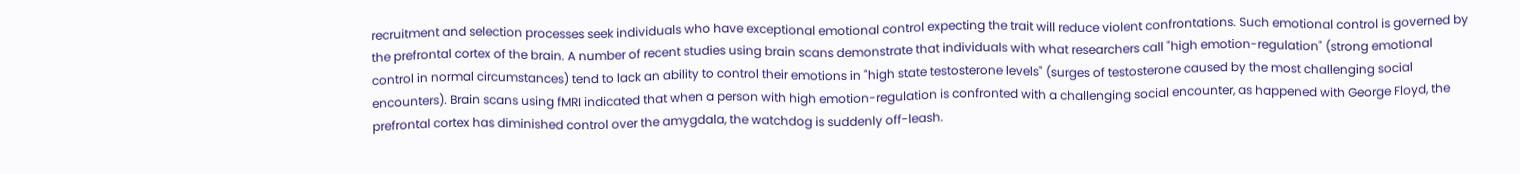recruitment and selection processes seek individuals who have exceptional emotional control expecting the trait will reduce violent confrontations. Such emotional control is governed by the prefrontal cortex of the brain. A number of recent studies using brain scans demonstrate that individuals with what researchers call "high emotion-regulation" (strong emotional control in normal circumstances) tend to lack an ability to control their emotions in "high state testosterone levels" (surges of testosterone caused by the most challenging social encounters). Brain scans using fMRI indicated that when a person with high emotion-regulation is confronted with a challenging social encounter, as happened with George Floyd, the prefrontal cortex has diminished control over the amygdala, the watchdog is suddenly off-leash.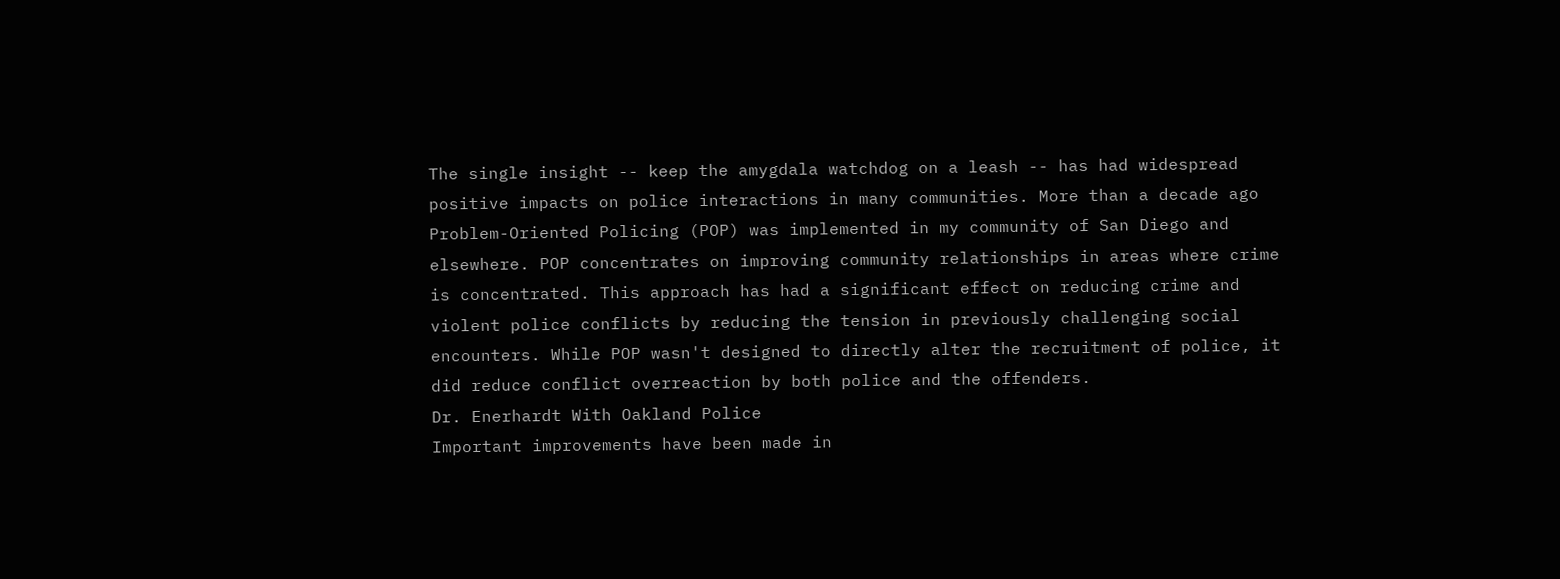The single insight -- keep the amygdala watchdog on a leash -- has had widespread positive impacts on police interactions in many communities. More than a decade ago Problem-Oriented Policing (POP) was implemented in my community of San Diego and elsewhere. POP concentrates on improving community relationships in areas where crime is concentrated. This approach has had a significant effect on reducing crime and violent police conflicts by reducing the tension in previously challenging social encounters. While POP wasn't designed to directly alter the recruitment of police, it did reduce conflict overreaction by both police and the offenders.
Dr. Enerhardt With Oakland Police
Important improvements have been made in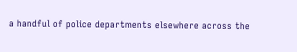a handful of police departments elsewhere across the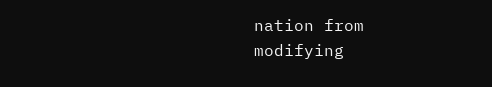nation from modifying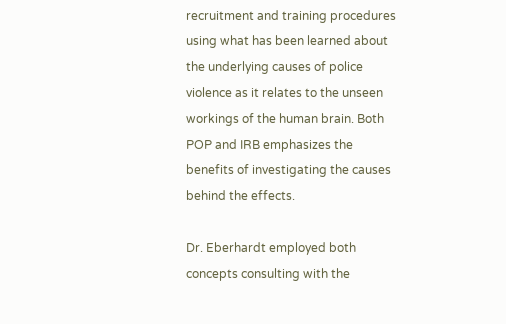recruitment and training procedures using what has been learned about the underlying causes of police violence as it relates to the unseen workings of the human brain. Both POP and IRB emphasizes the benefits of investigating the causes behind the effects.

Dr. Eberhardt employed both concepts consulting with the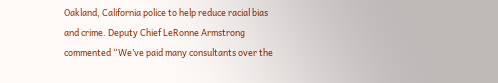Oakland, California police to help reduce racial bias and crime. Deputy Chief LeRonne Armstrong commented “We’ve paid many consultants over the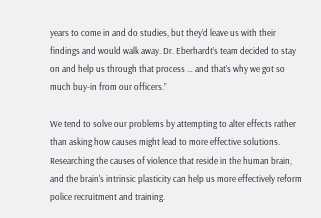years to come in and do studies, but they’d leave us with their findings and would walk away. Dr. Eberhardt’s team decided to stay on and help us through that process … and that’s why we got so much buy-in from our officers.”

We tend to solve our problems by attempting to alter effects rather than asking how causes might lead to more effective solutions. Researching the causes of violence that reside in the human brain, and the brain's intrinsic plasticity can help us more effectively reform police recruitment and training.